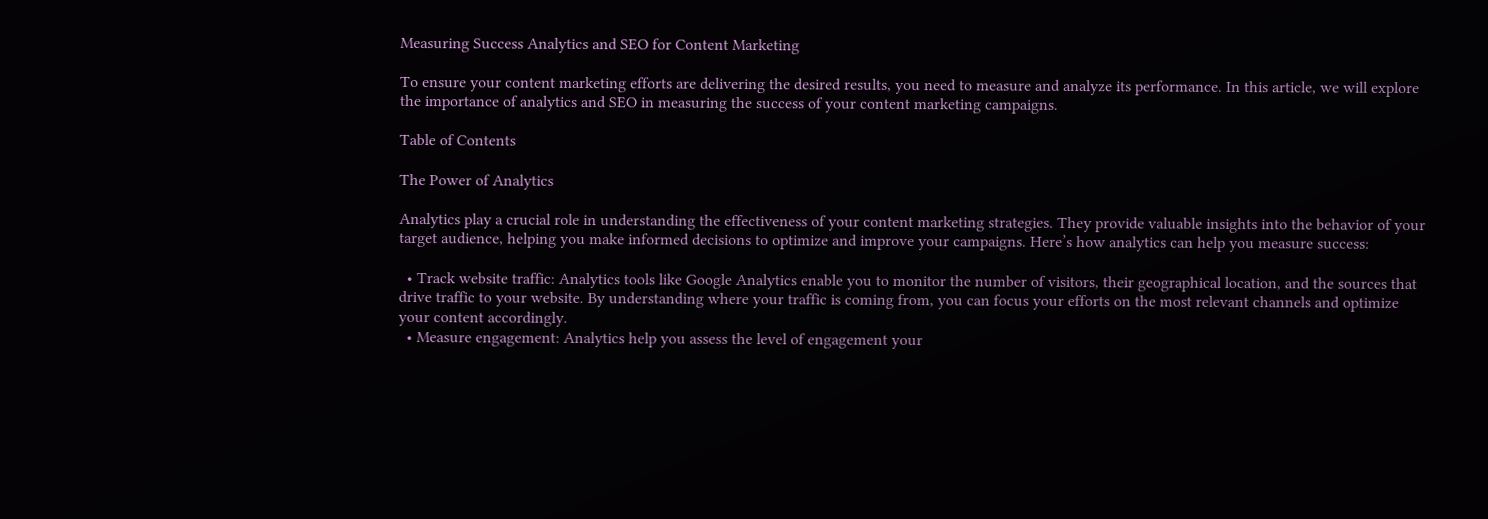Measuring Success Analytics and SEO for Content Marketing

To ensure your content marketing efforts are delivering the desired results, you need to measure and analyze its performance. In this article, we will explore the importance of analytics and SEO in measuring the success of your content marketing campaigns.

Table of Contents

The Power of Analytics

Analytics play a crucial role in understanding the effectiveness of your content marketing strategies. They provide valuable insights into the behavior of your target audience, helping you make informed decisions to optimize and improve your campaigns. Here’s how analytics can help you measure success:

  • Track website traffic: Analytics tools like Google Analytics enable you to monitor the number of visitors, their geographical location, and the sources that drive traffic to your website. By understanding where your traffic is coming from, you can focus your efforts on the most relevant channels and optimize your content accordingly.
  • Measure engagement: Analytics help you assess the level of engagement your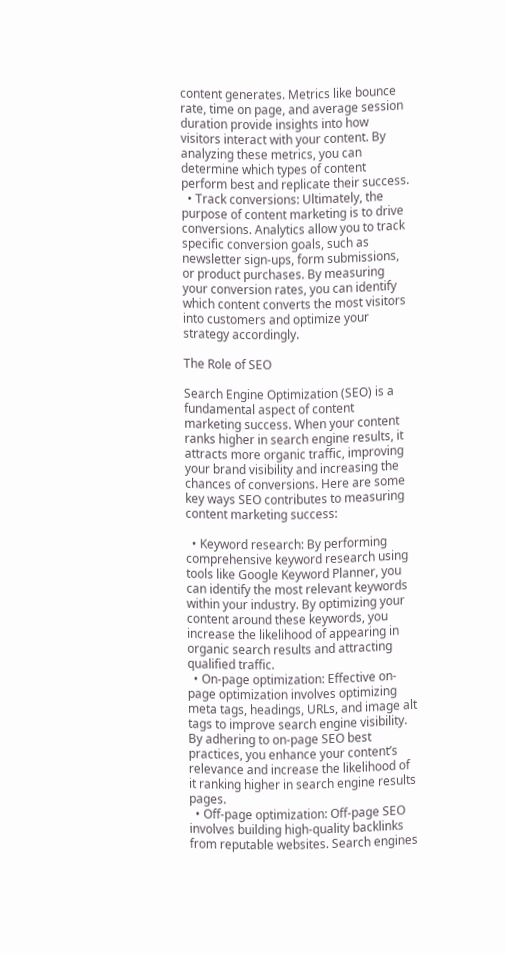content generates. Metrics like bounce rate, time on page, and average session duration provide insights into how visitors interact with your content. By analyzing these metrics, you can determine which types of content perform best and replicate their success.
  • Track conversions: Ultimately, the purpose of content marketing is to drive conversions. Analytics allow you to track specific conversion goals, such as newsletter sign-ups, form submissions, or product purchases. By measuring your conversion rates, you can identify which content converts the most visitors into customers and optimize your strategy accordingly.

The Role of SEO

Search Engine Optimization (SEO) is a fundamental aspect of content marketing success. When your content ranks higher in search engine results, it attracts more organic traffic, improving your brand visibility and increasing the chances of conversions. Here are some key ways SEO contributes to measuring content marketing success:

  • Keyword research: By performing comprehensive keyword research using tools like Google Keyword Planner, you can identify the most relevant keywords within your industry. By optimizing your content around these keywords, you increase the likelihood of appearing in organic search results and attracting qualified traffic.
  • On-page optimization: Effective on-page optimization involves optimizing meta tags, headings, URLs, and image alt tags to improve search engine visibility. By adhering to on-page SEO best practices, you enhance your content’s relevance and increase the likelihood of it ranking higher in search engine results pages.
  • Off-page optimization: Off-page SEO involves building high-quality backlinks from reputable websites. Search engines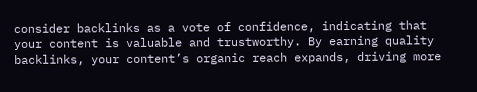consider backlinks as a vote of confidence, indicating that your content is valuable and trustworthy. By earning quality backlinks, your content’s organic reach expands, driving more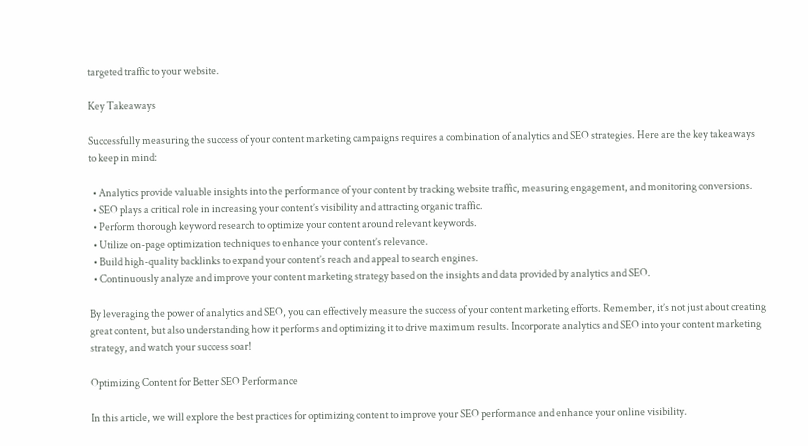targeted traffic to your website.

Key Takeaways

Successfully measuring the success of your content marketing campaigns requires a combination of analytics and SEO strategies. Here are the key takeaways to keep in mind:

  • Analytics provide valuable insights into the performance of your content by tracking website traffic, measuring engagement, and monitoring conversions.
  • SEO plays a critical role in increasing your content’s visibility and attracting organic traffic.
  • Perform thorough keyword research to optimize your content around relevant keywords.
  • Utilize on-page optimization techniques to enhance your content’s relevance.
  • Build high-quality backlinks to expand your content’s reach and appeal to search engines.
  • Continuously analyze and improve your content marketing strategy based on the insights and data provided by analytics and SEO.

By leveraging the power of analytics and SEO, you can effectively measure the success of your content marketing efforts. Remember, it’s not just about creating great content, but also understanding how it performs and optimizing it to drive maximum results. Incorporate analytics and SEO into your content marketing strategy, and watch your success soar!

Optimizing Content for Better SEO Performance

In this article, we will explore the best practices for optimizing content to improve your SEO performance and enhance your online visibility.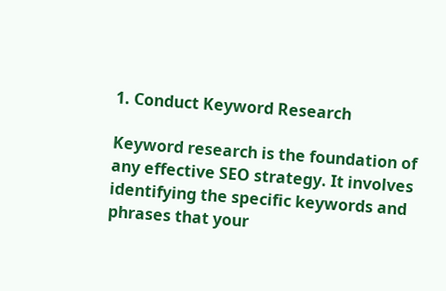1. Conduct Keyword Research

Keyword research is the foundation of any effective SEO strategy. It involves identifying the specific keywords and phrases that your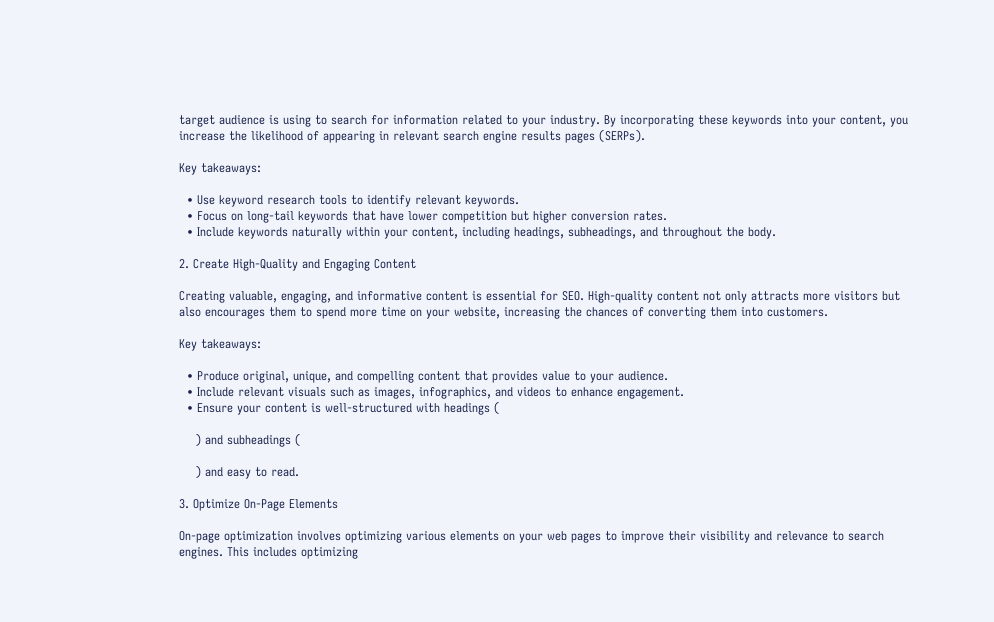target audience is using to search for information related to your industry. By incorporating these keywords into your content, you increase the likelihood of appearing in relevant search engine results pages (SERPs).

Key takeaways:

  • Use keyword research tools to identify relevant keywords.
  • Focus on long-tail keywords that have lower competition but higher conversion rates.
  • Include keywords naturally within your content, including headings, subheadings, and throughout the body.

2. Create High-Quality and Engaging Content

Creating valuable, engaging, and informative content is essential for SEO. High-quality content not only attracts more visitors but also encourages them to spend more time on your website, increasing the chances of converting them into customers.

Key takeaways:

  • Produce original, unique, and compelling content that provides value to your audience.
  • Include relevant visuals such as images, infographics, and videos to enhance engagement.
  • Ensure your content is well-structured with headings (

    ) and subheadings (

    ) and easy to read.

3. Optimize On-Page Elements

On-page optimization involves optimizing various elements on your web pages to improve their visibility and relevance to search engines. This includes optimizing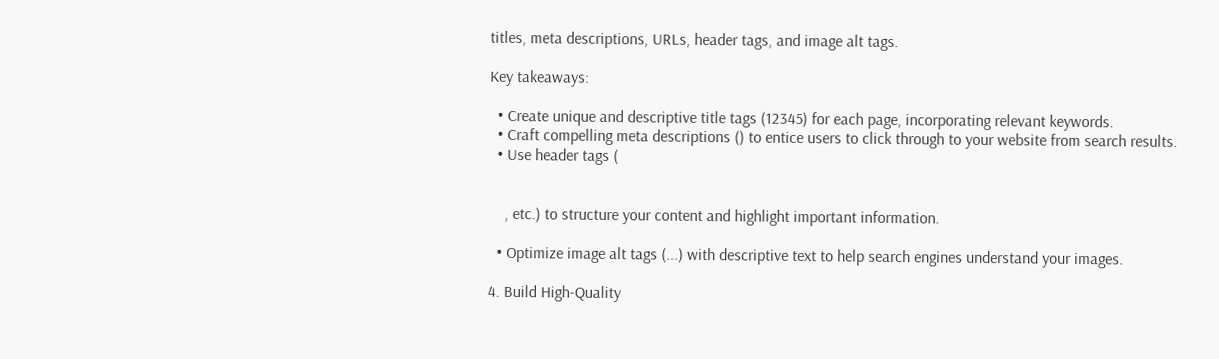titles, meta descriptions, URLs, header tags, and image alt tags.

Key takeaways:

  • Create unique and descriptive title tags (12345) for each page, incorporating relevant keywords.
  • Craft compelling meta descriptions () to entice users to click through to your website from search results.
  • Use header tags (


    , etc.) to structure your content and highlight important information.

  • Optimize image alt tags (...) with descriptive text to help search engines understand your images.

4. Build High-Quality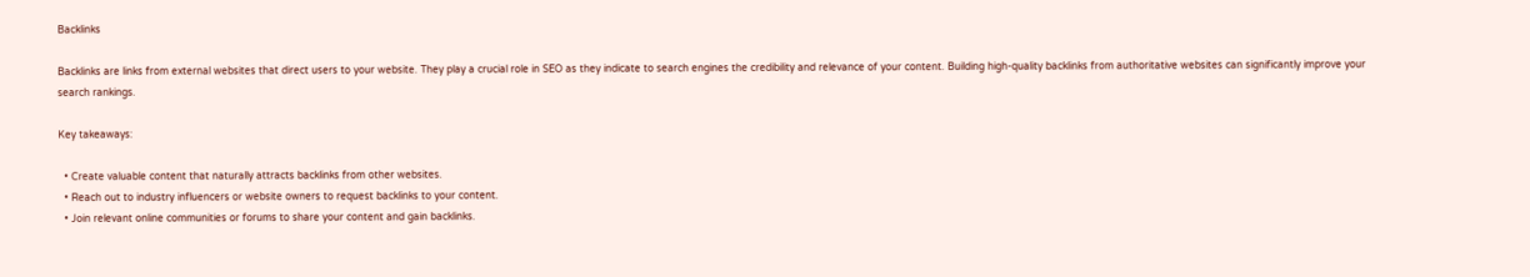Backlinks

Backlinks are links from external websites that direct users to your website. They play a crucial role in SEO as they indicate to search engines the credibility and relevance of your content. Building high-quality backlinks from authoritative websites can significantly improve your search rankings.

Key takeaways:

  • Create valuable content that naturally attracts backlinks from other websites.
  • Reach out to industry influencers or website owners to request backlinks to your content.
  • Join relevant online communities or forums to share your content and gain backlinks.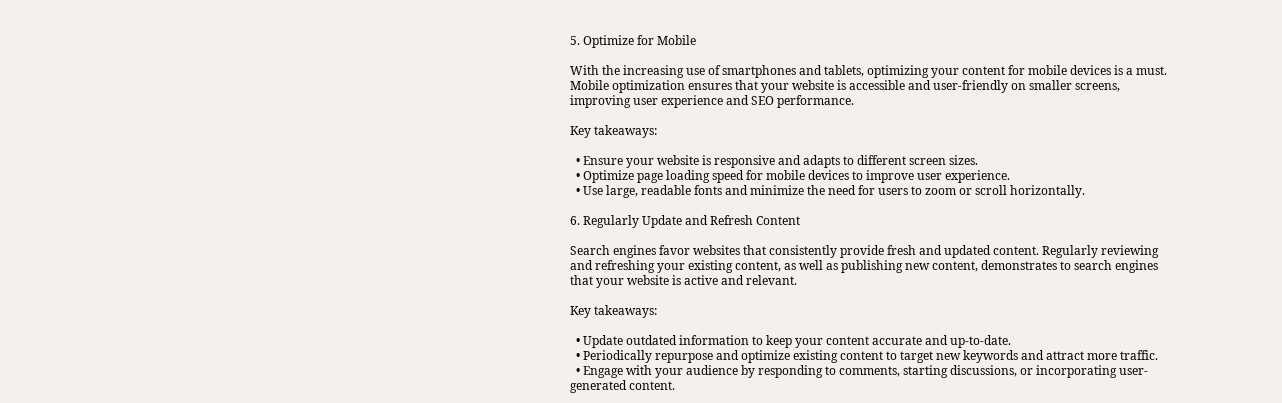5. Optimize for Mobile

With the increasing use of smartphones and tablets, optimizing your content for mobile devices is a must. Mobile optimization ensures that your website is accessible and user-friendly on smaller screens, improving user experience and SEO performance.

Key takeaways:

  • Ensure your website is responsive and adapts to different screen sizes.
  • Optimize page loading speed for mobile devices to improve user experience.
  • Use large, readable fonts and minimize the need for users to zoom or scroll horizontally.

6. Regularly Update and Refresh Content

Search engines favor websites that consistently provide fresh and updated content. Regularly reviewing and refreshing your existing content, as well as publishing new content, demonstrates to search engines that your website is active and relevant.

Key takeaways:

  • Update outdated information to keep your content accurate and up-to-date.
  • Periodically repurpose and optimize existing content to target new keywords and attract more traffic.
  • Engage with your audience by responding to comments, starting discussions, or incorporating user-generated content.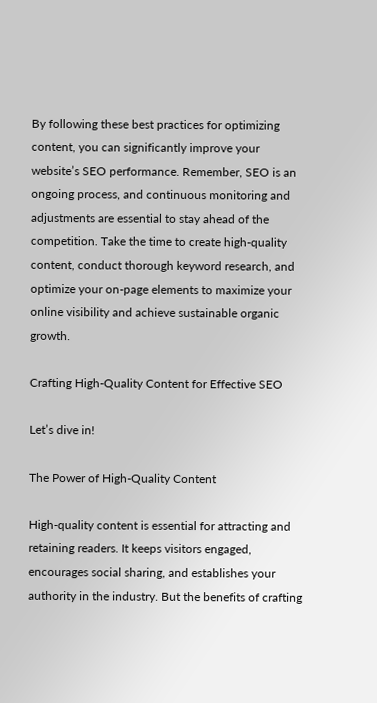By following these best practices for optimizing content, you can significantly improve your website’s SEO performance. Remember, SEO is an ongoing process, and continuous monitoring and adjustments are essential to stay ahead of the competition. Take the time to create high-quality content, conduct thorough keyword research, and optimize your on-page elements to maximize your online visibility and achieve sustainable organic growth.

Crafting High-Quality Content for Effective SEO

Let’s dive in!

The Power of High-Quality Content

High-quality content is essential for attracting and retaining readers. It keeps visitors engaged, encourages social sharing, and establishes your authority in the industry. But the benefits of crafting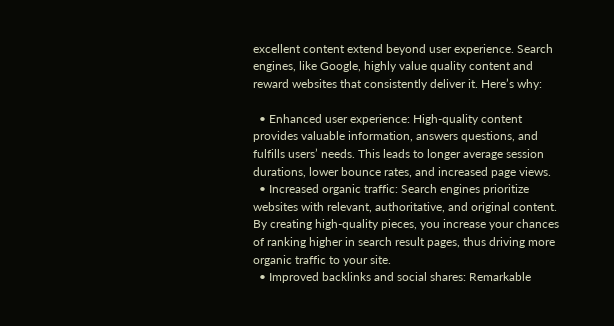excellent content extend beyond user experience. Search engines, like Google, highly value quality content and reward websites that consistently deliver it. Here’s why:

  • Enhanced user experience: High-quality content provides valuable information, answers questions, and fulfills users’ needs. This leads to longer average session durations, lower bounce rates, and increased page views.
  • Increased organic traffic: Search engines prioritize websites with relevant, authoritative, and original content. By creating high-quality pieces, you increase your chances of ranking higher in search result pages, thus driving more organic traffic to your site.
  • Improved backlinks and social shares: Remarkable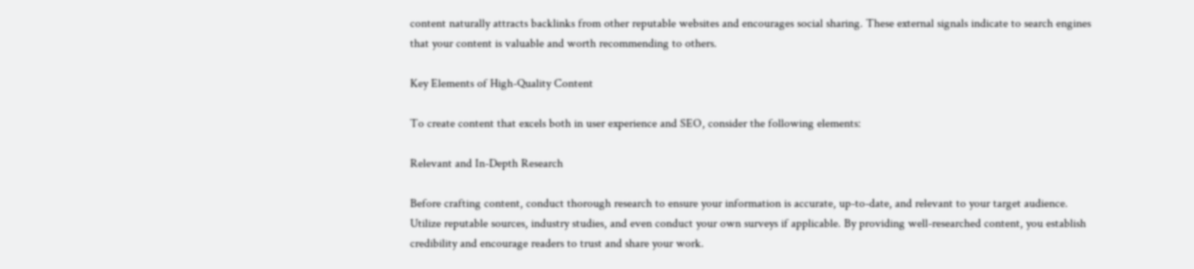content naturally attracts backlinks from other reputable websites and encourages social sharing. These external signals indicate to search engines that your content is valuable and worth recommending to others.

Key Elements of High-Quality Content

To create content that excels both in user experience and SEO, consider the following elements:

Relevant and In-Depth Research

Before crafting content, conduct thorough research to ensure your information is accurate, up-to-date, and relevant to your target audience. Utilize reputable sources, industry studies, and even conduct your own surveys if applicable. By providing well-researched content, you establish credibility and encourage readers to trust and share your work.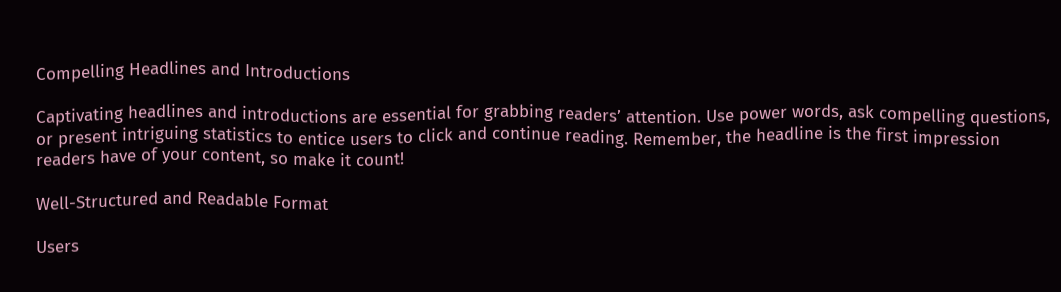Compelling Headlines and Introductions

Captivating headlines and introductions are essential for grabbing readers’ attention. Use power words, ask compelling questions, or present intriguing statistics to entice users to click and continue reading. Remember, the headline is the first impression readers have of your content, so make it count!

Well-Structured and Readable Format

Users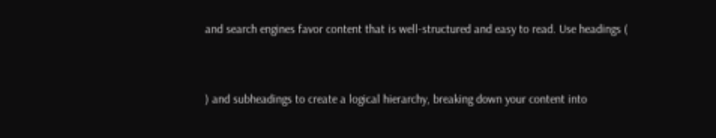and search engines favor content that is well-structured and easy to read. Use headings (


) and subheadings to create a logical hierarchy, breaking down your content into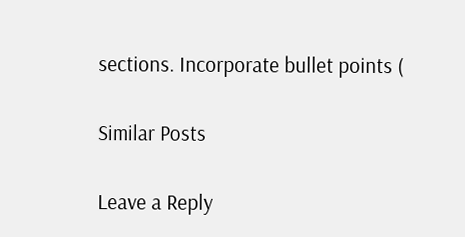sections. Incorporate bullet points (

Similar Posts

Leave a Reply